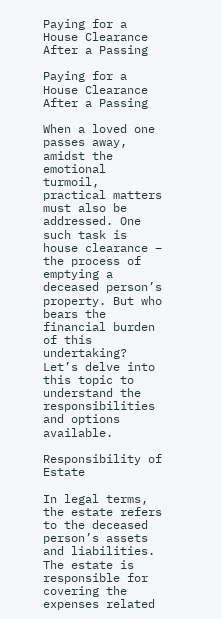Paying for a House Clearance After a Passing

Paying for a House Clearance After a Passing

When a loved one passes away, amidst the emotional turmoil, practical matters must also be addressed. One such task is house clearance – the process of emptying a deceased person’s property. But who bears the financial burden of this undertaking? Let’s delve into this topic to understand the responsibilities and options available.

Responsibility of Estate

In legal terms, the estate refers to the deceased person’s assets and liabilities. The estate is responsible for covering the expenses related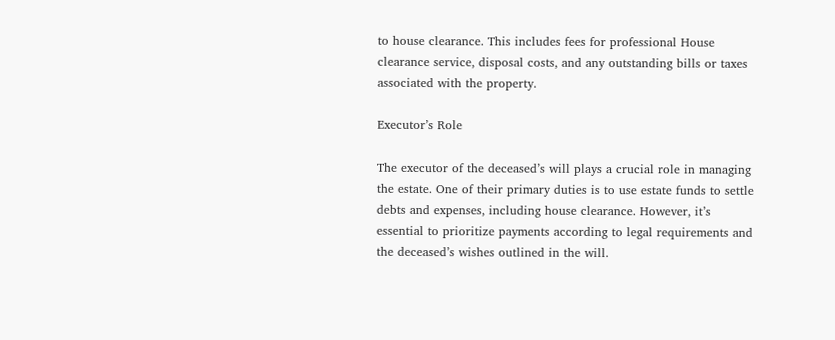to house clearance. This includes fees for professional House clearance service, disposal costs, and any outstanding bills or taxes associated with the property.

Executor’s Role

The executor of the deceased’s will plays a crucial role in managing the estate. One of their primary duties is to use estate funds to settle debts and expenses, including house clearance. However, it’s essential to prioritize payments according to legal requirements and the deceased’s wishes outlined in the will.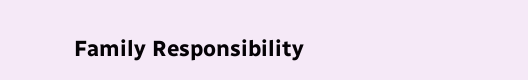Family Responsibility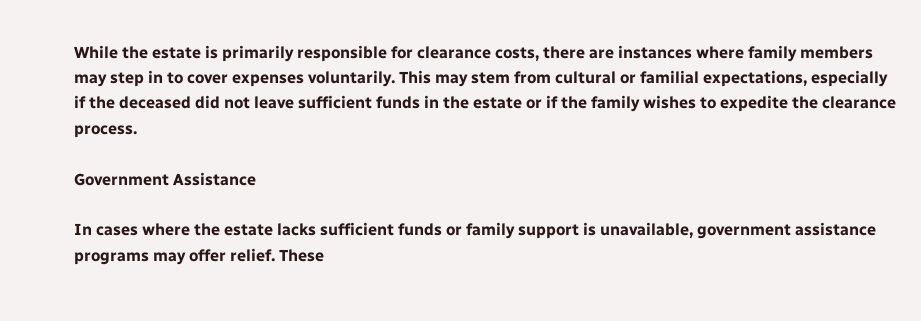While the estate is primarily responsible for clearance costs, there are instances where family members may step in to cover expenses voluntarily. This may stem from cultural or familial expectations, especially if the deceased did not leave sufficient funds in the estate or if the family wishes to expedite the clearance process.

Government Assistance

In cases where the estate lacks sufficient funds or family support is unavailable, government assistance programs may offer relief. These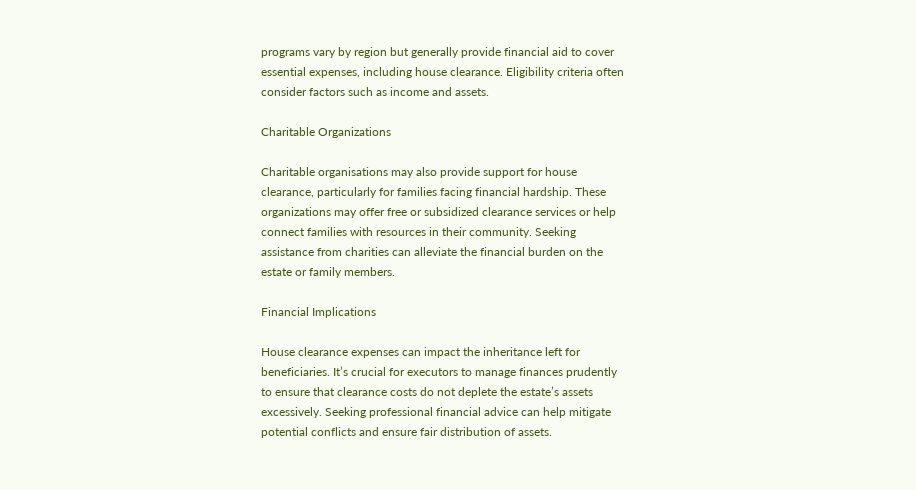programs vary by region but generally provide financial aid to cover essential expenses, including house clearance. Eligibility criteria often consider factors such as income and assets.

Charitable Organizations

Charitable organisations may also provide support for house clearance, particularly for families facing financial hardship. These organizations may offer free or subsidized clearance services or help connect families with resources in their community. Seeking assistance from charities can alleviate the financial burden on the estate or family members.

Financial Implications

House clearance expenses can impact the inheritance left for beneficiaries. It’s crucial for executors to manage finances prudently to ensure that clearance costs do not deplete the estate’s assets excessively. Seeking professional financial advice can help mitigate potential conflicts and ensure fair distribution of assets.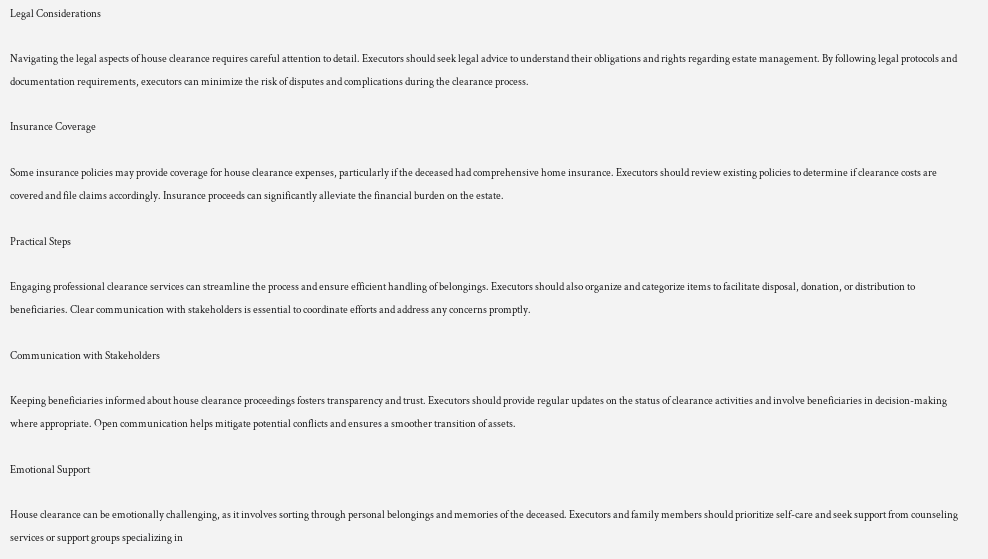Legal Considerations

Navigating the legal aspects of house clearance requires careful attention to detail. Executors should seek legal advice to understand their obligations and rights regarding estate management. By following legal protocols and documentation requirements, executors can minimize the risk of disputes and complications during the clearance process.

Insurance Coverage

Some insurance policies may provide coverage for house clearance expenses, particularly if the deceased had comprehensive home insurance. Executors should review existing policies to determine if clearance costs are covered and file claims accordingly. Insurance proceeds can significantly alleviate the financial burden on the estate.

Practical Steps

Engaging professional clearance services can streamline the process and ensure efficient handling of belongings. Executors should also organize and categorize items to facilitate disposal, donation, or distribution to beneficiaries. Clear communication with stakeholders is essential to coordinate efforts and address any concerns promptly.

Communication with Stakeholders

Keeping beneficiaries informed about house clearance proceedings fosters transparency and trust. Executors should provide regular updates on the status of clearance activities and involve beneficiaries in decision-making where appropriate. Open communication helps mitigate potential conflicts and ensures a smoother transition of assets.

Emotional Support

House clearance can be emotionally challenging, as it involves sorting through personal belongings and memories of the deceased. Executors and family members should prioritize self-care and seek support from counseling services or support groups specializing in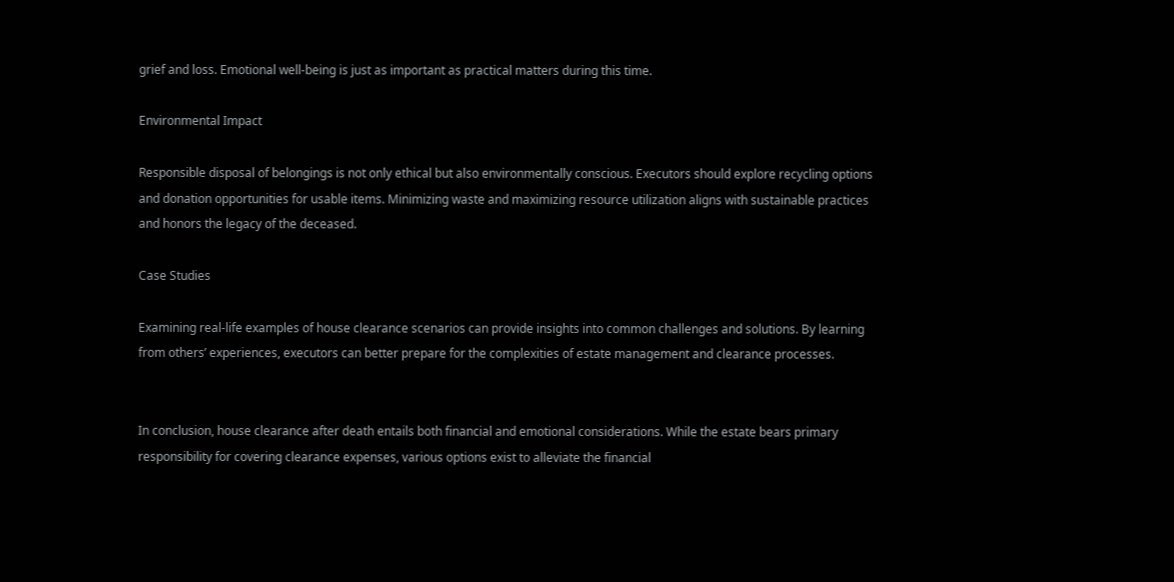grief and loss. Emotional well-being is just as important as practical matters during this time.

Environmental Impact

Responsible disposal of belongings is not only ethical but also environmentally conscious. Executors should explore recycling options and donation opportunities for usable items. Minimizing waste and maximizing resource utilization aligns with sustainable practices and honors the legacy of the deceased.

Case Studies

Examining real-life examples of house clearance scenarios can provide insights into common challenges and solutions. By learning from others’ experiences, executors can better prepare for the complexities of estate management and clearance processes.


In conclusion, house clearance after death entails both financial and emotional considerations. While the estate bears primary responsibility for covering clearance expenses, various options exist to alleviate the financial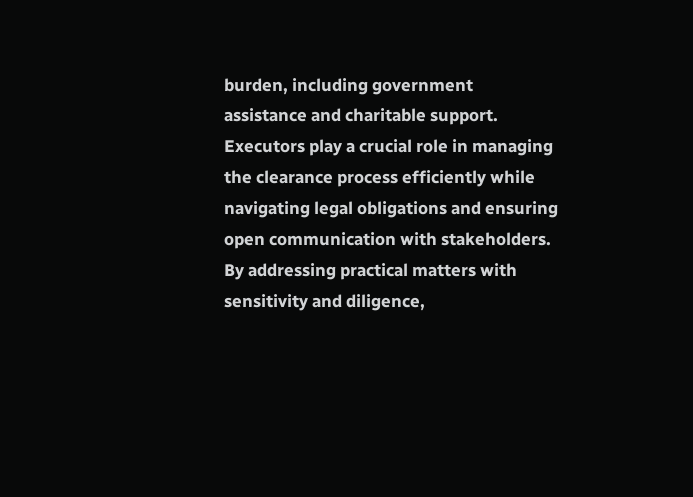burden, including government assistance and charitable support. Executors play a crucial role in managing the clearance process efficiently while navigating legal obligations and ensuring open communication with stakeholders. By addressing practical matters with sensitivity and diligence,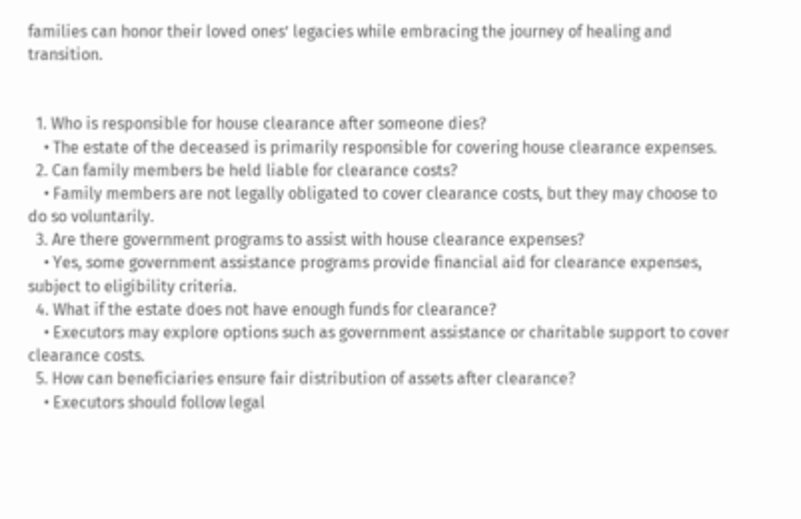families can honor their loved ones’ legacies while embracing the journey of healing and transition.


  1. Who is responsible for house clearance after someone dies?
    • The estate of the deceased is primarily responsible for covering house clearance expenses.
  2. Can family members be held liable for clearance costs?
    • Family members are not legally obligated to cover clearance costs, but they may choose to do so voluntarily.
  3. Are there government programs to assist with house clearance expenses?
    • Yes, some government assistance programs provide financial aid for clearance expenses, subject to eligibility criteria.
  4. What if the estate does not have enough funds for clearance?
    • Executors may explore options such as government assistance or charitable support to cover clearance costs.
  5. How can beneficiaries ensure fair distribution of assets after clearance?
    • Executors should follow legal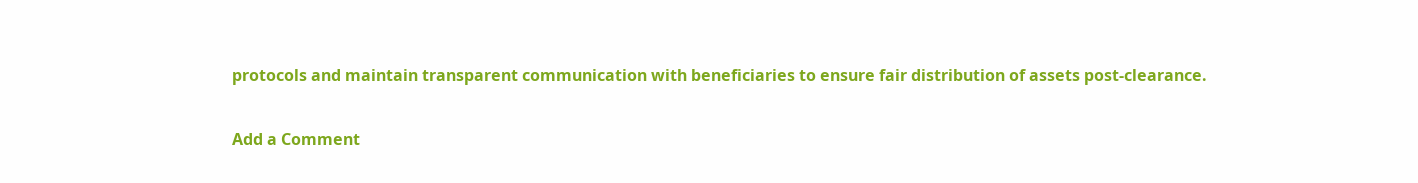protocols and maintain transparent communication with beneficiaries to ensure fair distribution of assets post-clearance.

Add a Comment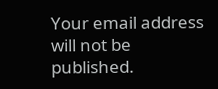Your email address will not be published.